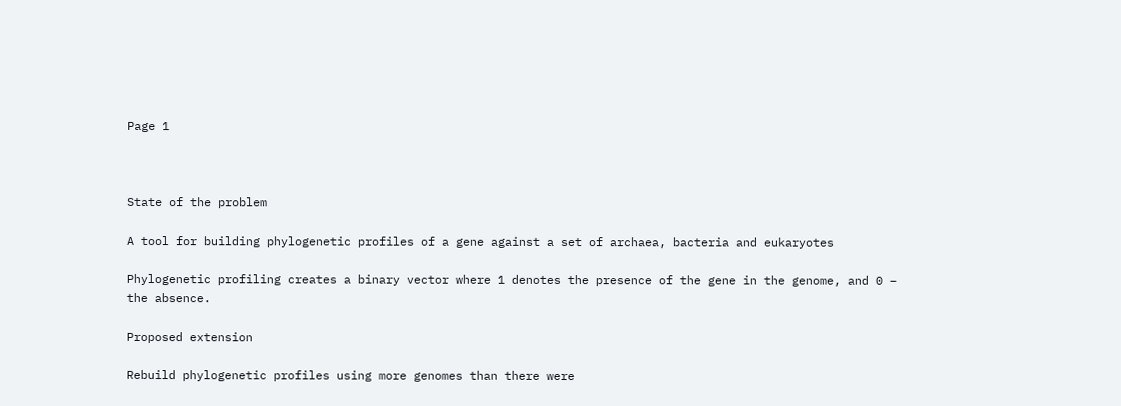Page 1



State of the problem

A tool for building phylogenetic profiles of a gene against a set of archaea, bacteria and eukaryotes

Phylogenetic profiling creates a binary vector where 1 denotes the presence of the gene in the genome, and 0 – the absence.

Proposed extension

Rebuild phylogenetic profiles using more genomes than there were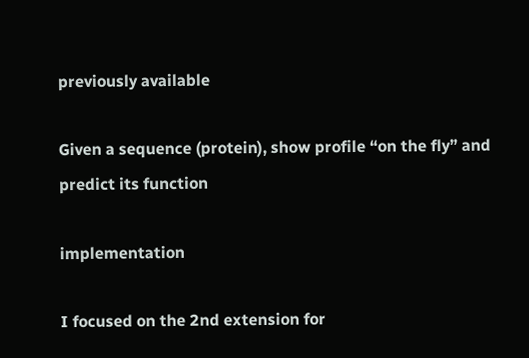previously available

Given a sequence (protein), show profile “on the fly” and predict its function

implementation

I focused on the 2nd extension for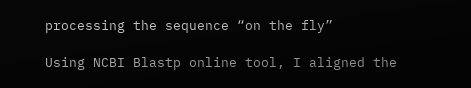processing the sequence “on the fly”

Using NCBI Blastp online tool, I aligned the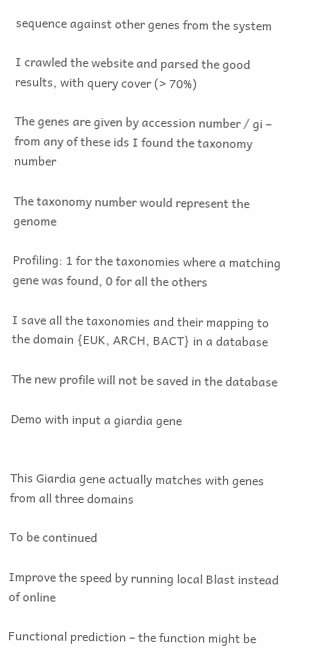sequence against other genes from the system

I crawled the website and parsed the good results, with query cover (> 70%)

The genes are given by accession number / gi – from any of these ids I found the taxonomy number

The taxonomy number would represent the genome

Profiling: 1 for the taxonomies where a matching gene was found, 0 for all the others

I save all the taxonomies and their mapping to the domain {EUK, ARCH, BACT} in a database

The new profile will not be saved in the database

Demo with input a giardia gene


This Giardia gene actually matches with genes from all three domains

To be continued

Improve the speed by running local Blast instead of online

Functional prediction – the function might be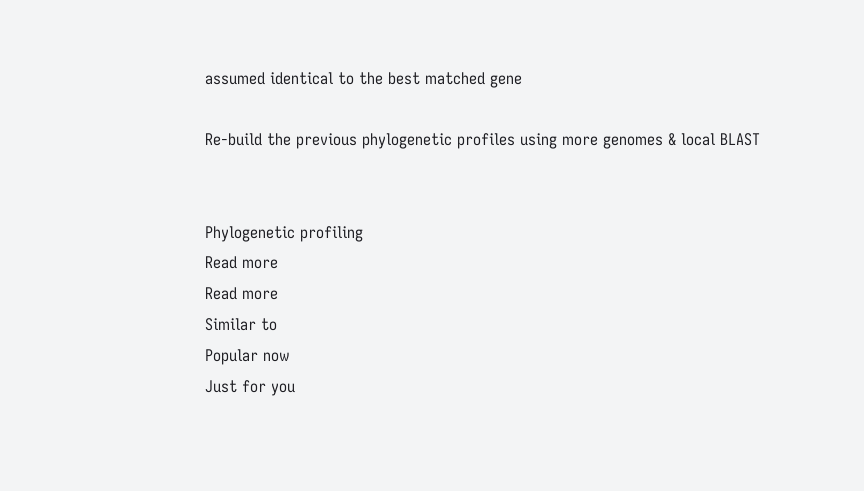assumed identical to the best matched gene

Re-build the previous phylogenetic profiles using more genomes & local BLAST


Phylogenetic profiling
Read more
Read more
Similar to
Popular now
Just for you